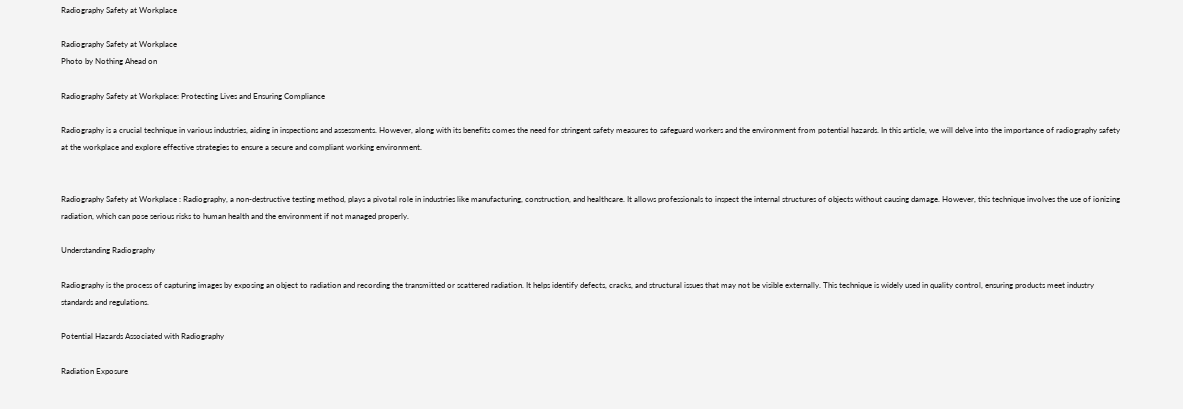Radiography Safety at Workplace

Radiography Safety at Workplace
Photo by Nothing Ahead on

Radiography Safety at Workplace: Protecting Lives and Ensuring Compliance

Radiography is a crucial technique in various industries, aiding in inspections and assessments. However, along with its benefits comes the need for stringent safety measures to safeguard workers and the environment from potential hazards. In this article, we will delve into the importance of radiography safety at the workplace and explore effective strategies to ensure a secure and compliant working environment.


Radiography Safety at Workplace : Radiography, a non-destructive testing method, plays a pivotal role in industries like manufacturing, construction, and healthcare. It allows professionals to inspect the internal structures of objects without causing damage. However, this technique involves the use of ionizing radiation, which can pose serious risks to human health and the environment if not managed properly.

Understanding Radiography

Radiography is the process of capturing images by exposing an object to radiation and recording the transmitted or scattered radiation. It helps identify defects, cracks, and structural issues that may not be visible externally. This technique is widely used in quality control, ensuring products meet industry standards and regulations.

Potential Hazards Associated with Radiography

Radiation Exposure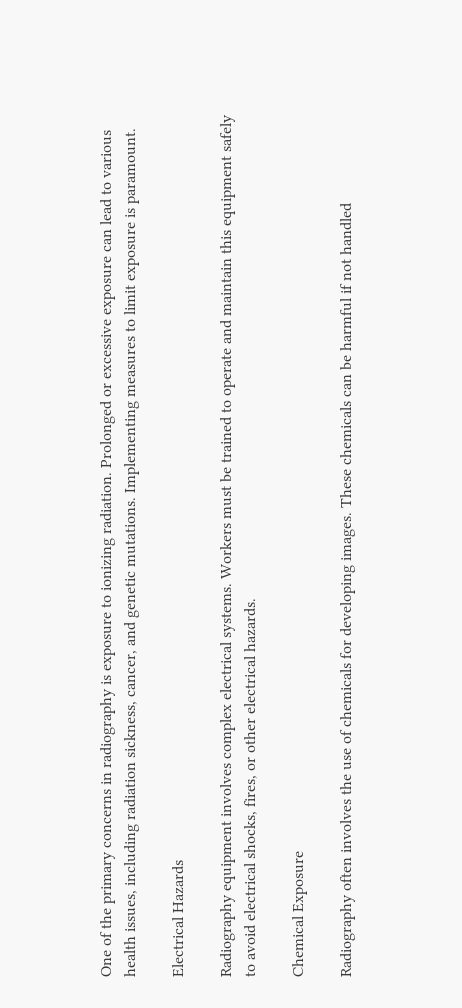One of the primary concerns in radiography is exposure to ionizing radiation. Prolonged or excessive exposure can lead to various health issues, including radiation sickness, cancer, and genetic mutations. Implementing measures to limit exposure is paramount.

Electrical Hazards

Radiography equipment involves complex electrical systems. Workers must be trained to operate and maintain this equipment safely to avoid electrical shocks, fires, or other electrical hazards.

Chemical Exposure

Radiography often involves the use of chemicals for developing images. These chemicals can be harmful if not handled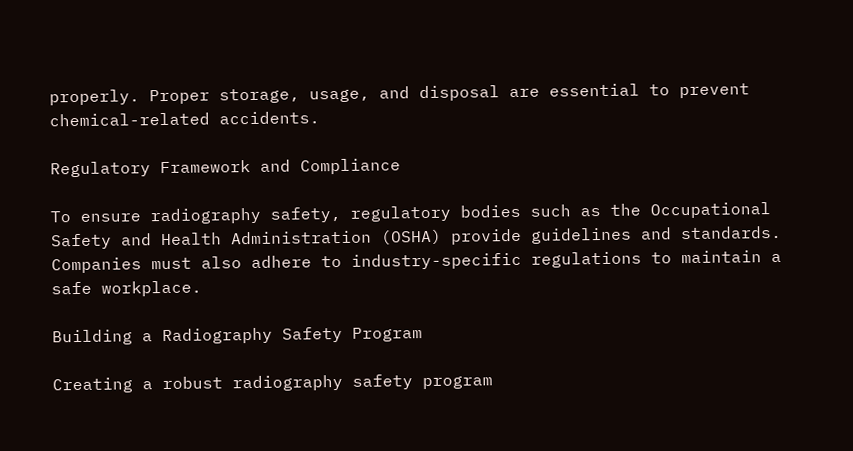properly. Proper storage, usage, and disposal are essential to prevent chemical-related accidents.

Regulatory Framework and Compliance

To ensure radiography safety, regulatory bodies such as the Occupational Safety and Health Administration (OSHA) provide guidelines and standards. Companies must also adhere to industry-specific regulations to maintain a safe workplace.

Building a Radiography Safety Program

Creating a robust radiography safety program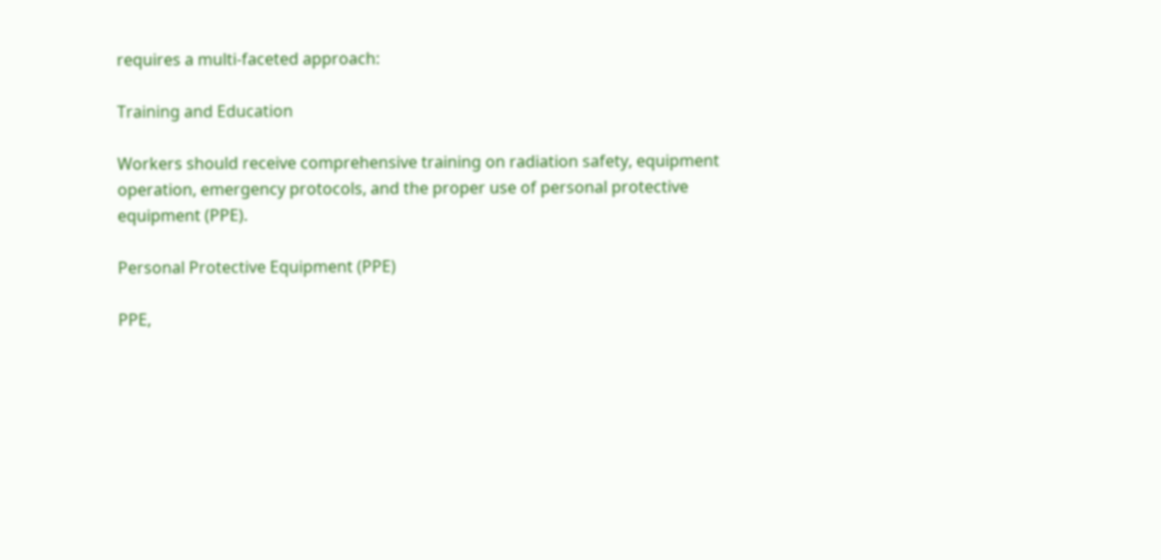requires a multi-faceted approach:

Training and Education

Workers should receive comprehensive training on radiation safety, equipment operation, emergency protocols, and the proper use of personal protective equipment (PPE).

Personal Protective Equipment (PPE)

PPE,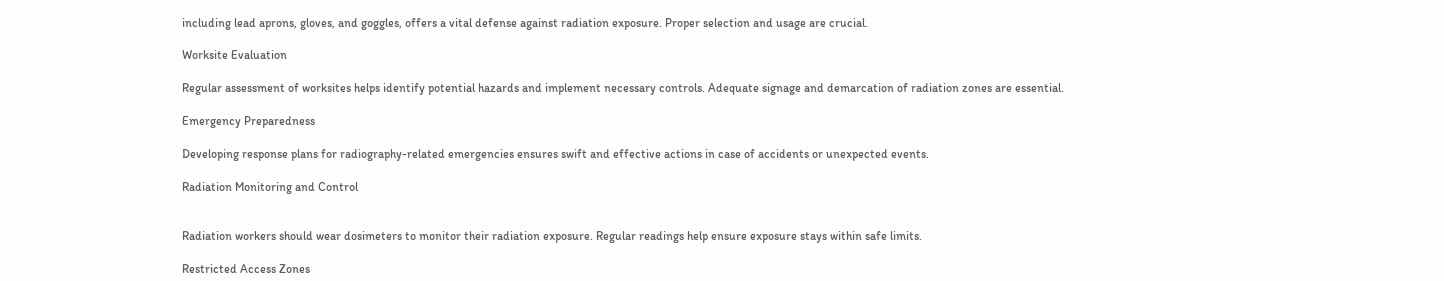including lead aprons, gloves, and goggles, offers a vital defense against radiation exposure. Proper selection and usage are crucial.

Worksite Evaluation

Regular assessment of worksites helps identify potential hazards and implement necessary controls. Adequate signage and demarcation of radiation zones are essential.

Emergency Preparedness

Developing response plans for radiography-related emergencies ensures swift and effective actions in case of accidents or unexpected events.

Radiation Monitoring and Control


Radiation workers should wear dosimeters to monitor their radiation exposure. Regular readings help ensure exposure stays within safe limits.

Restricted Access Zones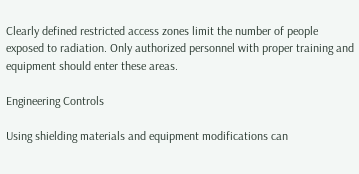Clearly defined restricted access zones limit the number of people exposed to radiation. Only authorized personnel with proper training and equipment should enter these areas.

Engineering Controls

Using shielding materials and equipment modifications can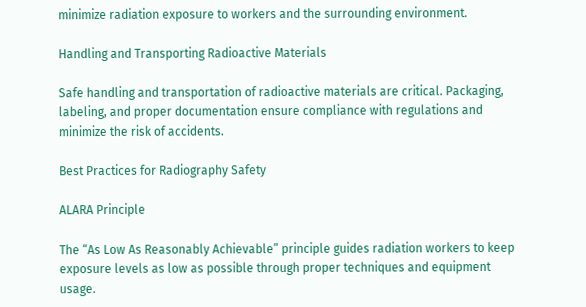minimize radiation exposure to workers and the surrounding environment.

Handling and Transporting Radioactive Materials

Safe handling and transportation of radioactive materials are critical. Packaging, labeling, and proper documentation ensure compliance with regulations and minimize the risk of accidents.

Best Practices for Radiography Safety

ALARA Principle

The “As Low As Reasonably Achievable” principle guides radiation workers to keep exposure levels as low as possible through proper techniques and equipment usage.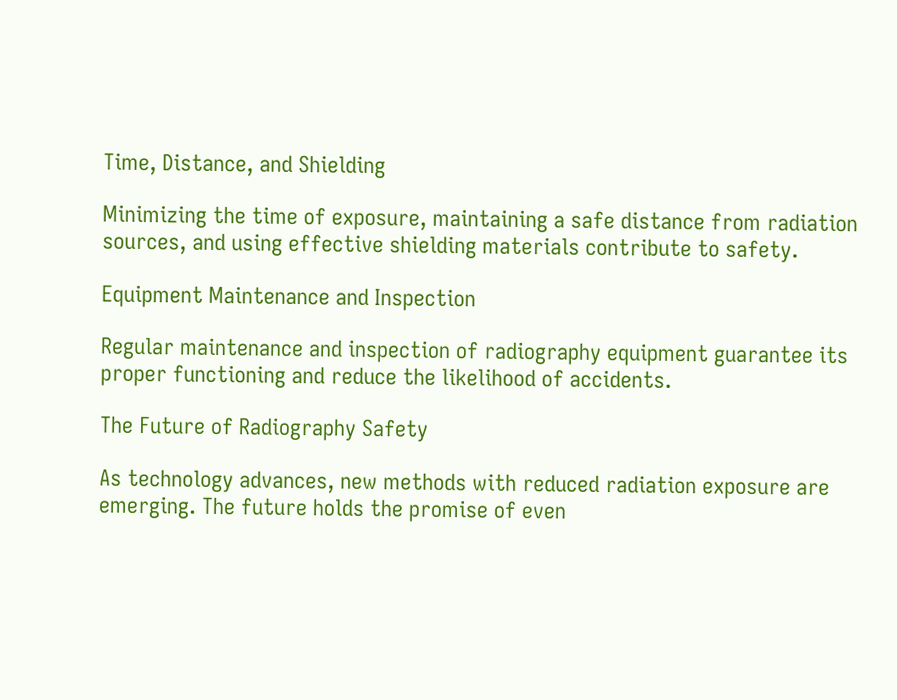Time, Distance, and Shielding

Minimizing the time of exposure, maintaining a safe distance from radiation sources, and using effective shielding materials contribute to safety.

Equipment Maintenance and Inspection

Regular maintenance and inspection of radiography equipment guarantee its proper functioning and reduce the likelihood of accidents.

The Future of Radiography Safety

As technology advances, new methods with reduced radiation exposure are emerging. The future holds the promise of even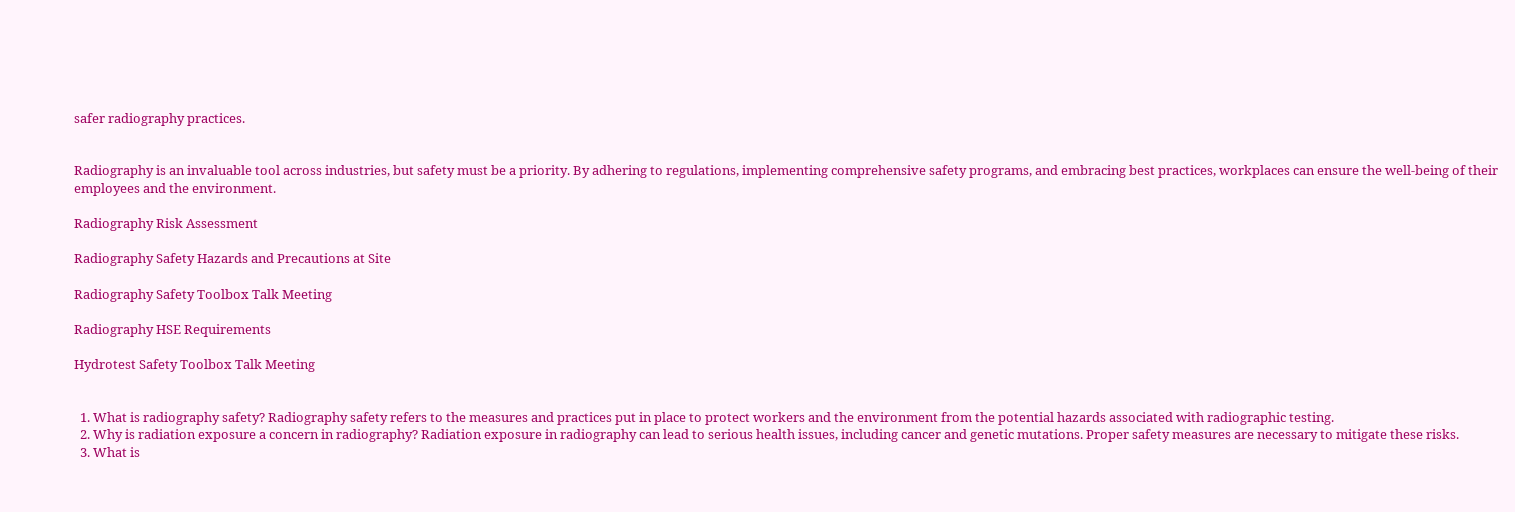safer radiography practices.


Radiography is an invaluable tool across industries, but safety must be a priority. By adhering to regulations, implementing comprehensive safety programs, and embracing best practices, workplaces can ensure the well-being of their employees and the environment.

Radiography Risk Assessment

Radiography Safety Hazards and Precautions at Site

Radiography Safety Toolbox Talk Meeting

Radiography HSE Requirements

Hydrotest Safety Toolbox Talk Meeting


  1. What is radiography safety? Radiography safety refers to the measures and practices put in place to protect workers and the environment from the potential hazards associated with radiographic testing.
  2. Why is radiation exposure a concern in radiography? Radiation exposure in radiography can lead to serious health issues, including cancer and genetic mutations. Proper safety measures are necessary to mitigate these risks.
  3. What is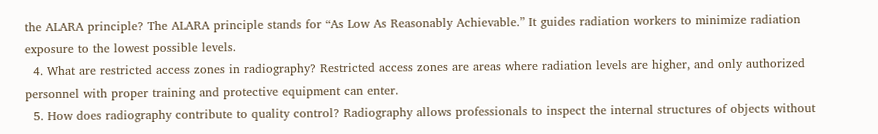the ALARA principle? The ALARA principle stands for “As Low As Reasonably Achievable.” It guides radiation workers to minimize radiation exposure to the lowest possible levels.
  4. What are restricted access zones in radiography? Restricted access zones are areas where radiation levels are higher, and only authorized personnel with proper training and protective equipment can enter.
  5. How does radiography contribute to quality control? Radiography allows professionals to inspect the internal structures of objects without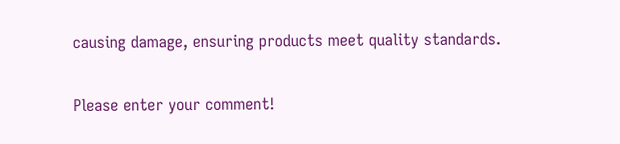causing damage, ensuring products meet quality standards.


Please enter your comment!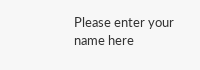Please enter your name here